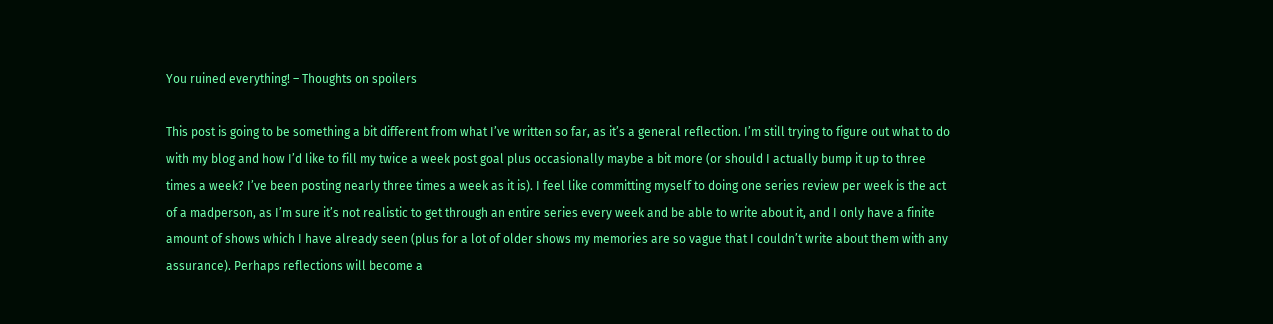You ruined everything! – Thoughts on spoilers

This post is going to be something a bit different from what I’ve written so far, as it’s a general reflection. I’m still trying to figure out what to do with my blog and how I’d like to fill my twice a week post goal plus occasionally maybe a bit more (or should I actually bump it up to three times a week? I’ve been posting nearly three times a week as it is). I feel like committing myself to doing one series review per week is the act of a madperson, as I’m sure it’s not realistic to get through an entire series every week and be able to write about it, and I only have a finite amount of shows which I have already seen (plus for a lot of older shows my memories are so vague that I couldn’t write about them with any assurance). Perhaps reflections will become a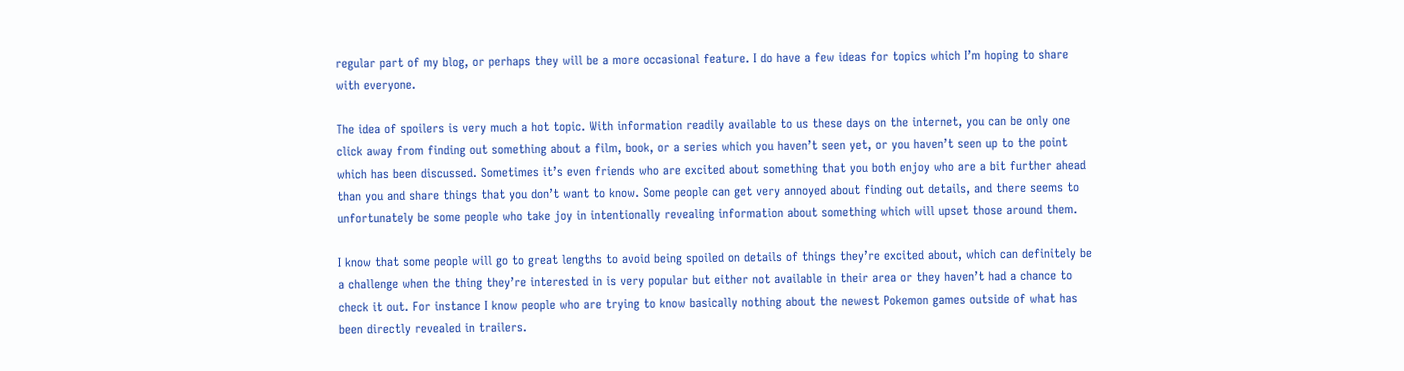regular part of my blog, or perhaps they will be a more occasional feature. I do have a few ideas for topics which I’m hoping to share with everyone.

The idea of spoilers is very much a hot topic. With information readily available to us these days on the internet, you can be only one click away from finding out something about a film, book, or a series which you haven’t seen yet, or you haven’t seen up to the point which has been discussed. Sometimes it’s even friends who are excited about something that you both enjoy who are a bit further ahead than you and share things that you don’t want to know. Some people can get very annoyed about finding out details, and there seems to unfortunately be some people who take joy in intentionally revealing information about something which will upset those around them.

I know that some people will go to great lengths to avoid being spoiled on details of things they’re excited about, which can definitely be a challenge when the thing they’re interested in is very popular but either not available in their area or they haven’t had a chance to check it out. For instance I know people who are trying to know basically nothing about the newest Pokemon games outside of what has been directly revealed in trailers.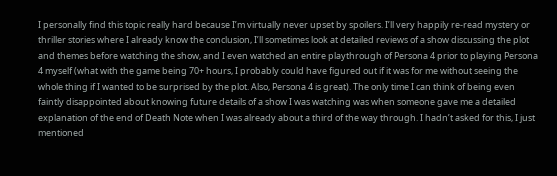I personally find this topic really hard because I’m virtually never upset by spoilers. I’ll very happily re-read mystery or thriller stories where I already know the conclusion, I’ll sometimes look at detailed reviews of a show discussing the plot and themes before watching the show, and I even watched an entire playthrough of Persona 4 prior to playing Persona 4 myself (what with the game being 70+ hours, I probably could have figured out if it was for me without seeing the whole thing if I wanted to be surprised by the plot. Also, Persona 4 is great). The only time I can think of being even faintly disappointed about knowing future details of a show I was watching was when someone gave me a detailed explanation of the end of Death Note when I was already about a third of the way through. I hadn’t asked for this, I just mentioned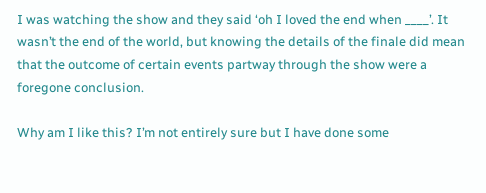I was watching the show and they said ‘oh I loved the end when ____’. It wasn’t the end of the world, but knowing the details of the finale did mean that the outcome of certain events partway through the show were a foregone conclusion.

Why am I like this? I’m not entirely sure but I have done some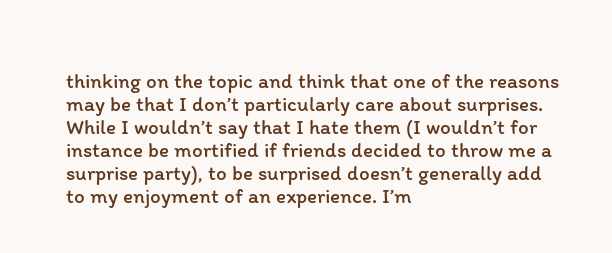thinking on the topic and think that one of the reasons may be that I don’t particularly care about surprises. While I wouldn’t say that I hate them (I wouldn’t for instance be mortified if friends decided to throw me a surprise party), to be surprised doesn’t generally add to my enjoyment of an experience. I’m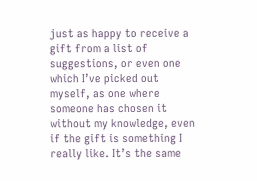just as happy to receive a gift from a list of suggestions, or even one which I’ve picked out myself, as one where someone has chosen it without my knowledge, even if the gift is something I really like. It’s the same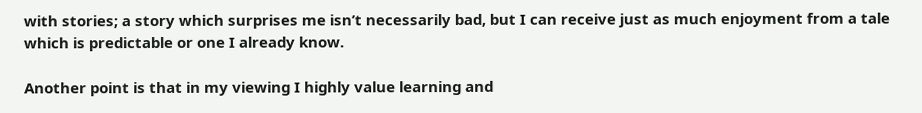with stories; a story which surprises me isn’t necessarily bad, but I can receive just as much enjoyment from a tale which is predictable or one I already know.

Another point is that in my viewing I highly value learning and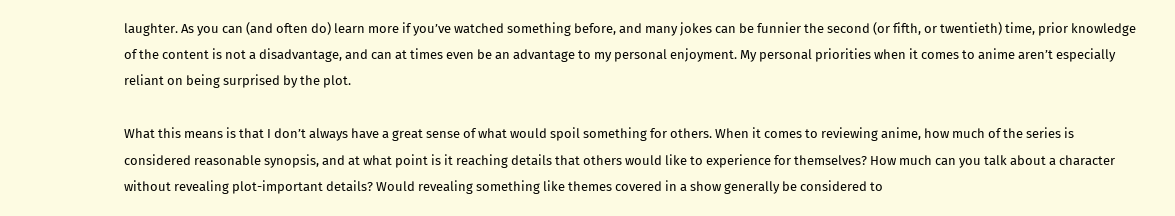laughter. As you can (and often do) learn more if you’ve watched something before, and many jokes can be funnier the second (or fifth, or twentieth) time, prior knowledge of the content is not a disadvantage, and can at times even be an advantage to my personal enjoyment. My personal priorities when it comes to anime aren’t especially reliant on being surprised by the plot.

What this means is that I don’t always have a great sense of what would spoil something for others. When it comes to reviewing anime, how much of the series is considered reasonable synopsis, and at what point is it reaching details that others would like to experience for themselves? How much can you talk about a character without revealing plot-important details? Would revealing something like themes covered in a show generally be considered to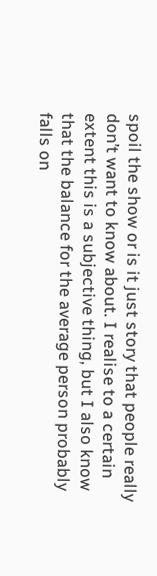spoil the show or is it just story that people really don’t want to know about. I realise to a certain extent this is a subjective thing, but I also know that the balance for the average person probably falls on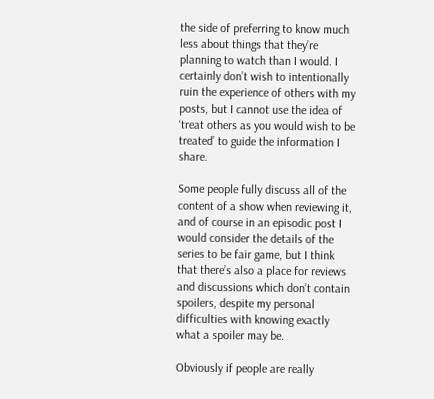the side of preferring to know much less about things that they’re planning to watch than I would. I certainly don’t wish to intentionally ruin the experience of others with my posts, but I cannot use the idea of ‘treat others as you would wish to be treated’ to guide the information I share.

Some people fully discuss all of the content of a show when reviewing it, and of course in an episodic post I would consider the details of the series to be fair game, but I think that there’s also a place for reviews and discussions which don’t contain spoilers, despite my personal difficulties with knowing exactly what a spoiler may be.

Obviously if people are really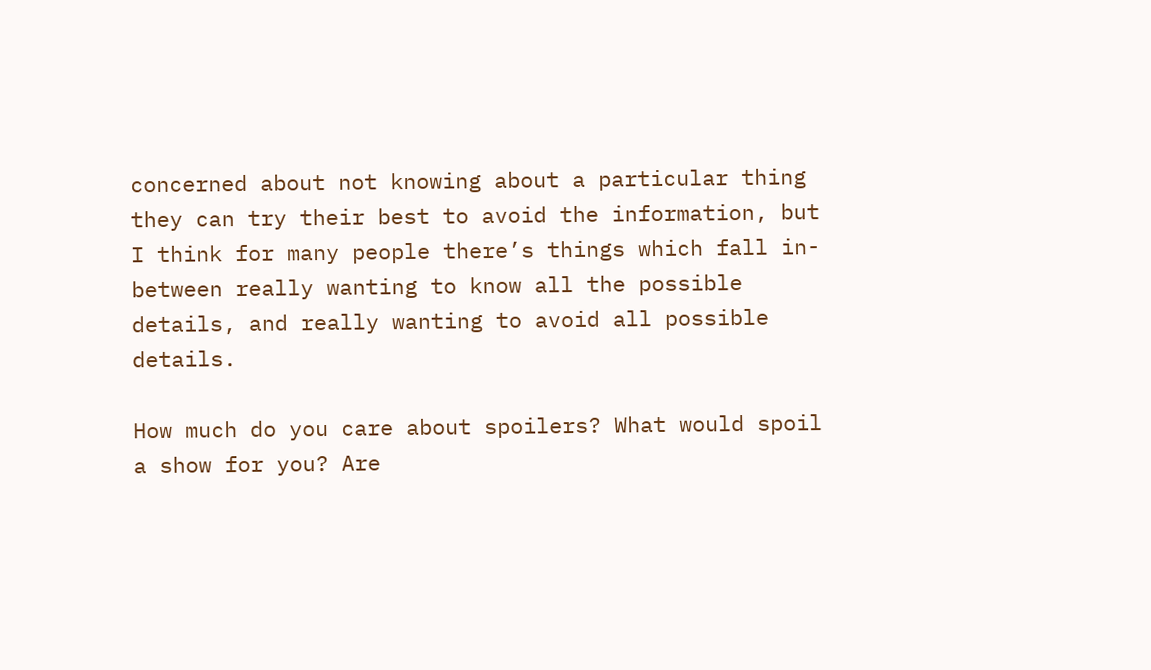concerned about not knowing about a particular thing they can try their best to avoid the information, but I think for many people there’s things which fall in-between really wanting to know all the possible details, and really wanting to avoid all possible details.

How much do you care about spoilers? What would spoil a show for you? Are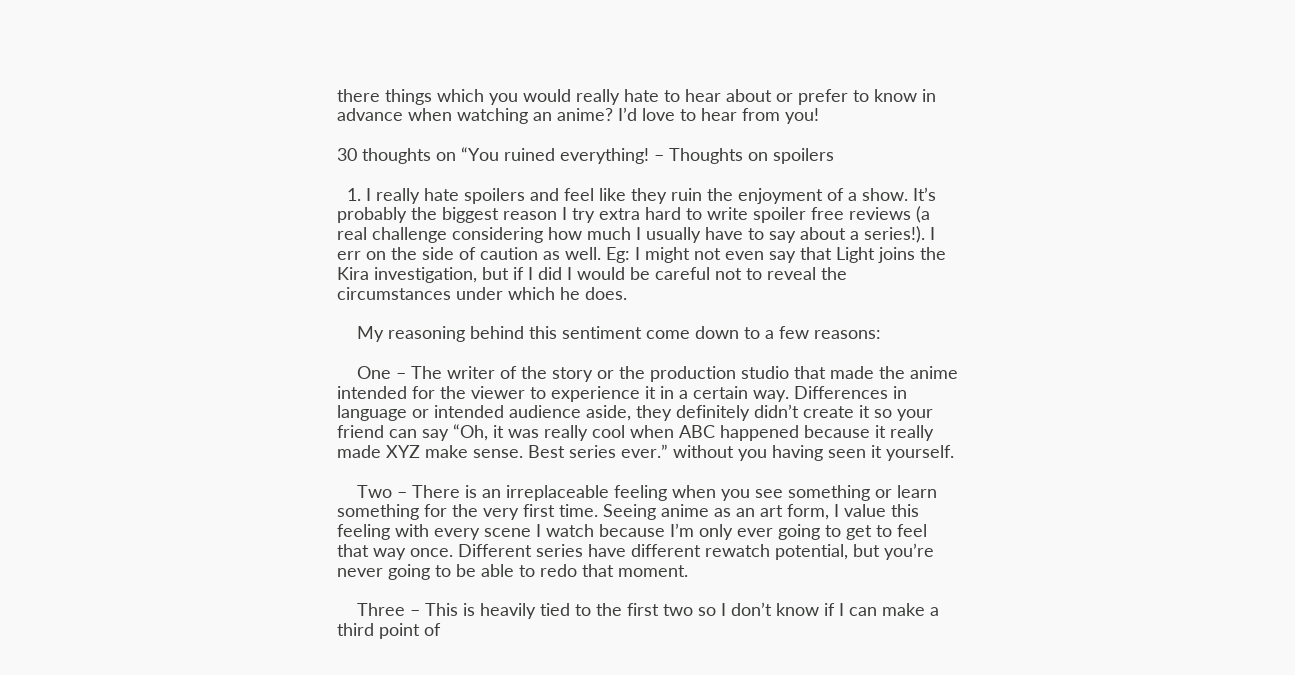there things which you would really hate to hear about or prefer to know in advance when watching an anime? I’d love to hear from you!

30 thoughts on “You ruined everything! – Thoughts on spoilers

  1. I really hate spoilers and feel like they ruin the enjoyment of a show. It’s probably the biggest reason I try extra hard to write spoiler free reviews (a real challenge considering how much I usually have to say about a series!). I err on the side of caution as well. Eg: I might not even say that Light joins the Kira investigation, but if I did I would be careful not to reveal the circumstances under which he does.

    My reasoning behind this sentiment come down to a few reasons:

    One – The writer of the story or the production studio that made the anime intended for the viewer to experience it in a certain way. Differences in language or intended audience aside, they definitely didn’t create it so your friend can say “Oh, it was really cool when ABC happened because it really made XYZ make sense. Best series ever.” without you having seen it yourself.

    Two – There is an irreplaceable feeling when you see something or learn something for the very first time. Seeing anime as an art form, I value this feeling with every scene I watch because I’m only ever going to get to feel that way once. Different series have different rewatch potential, but you’re never going to be able to redo that moment.

    Three – This is heavily tied to the first two so I don’t know if I can make a third point of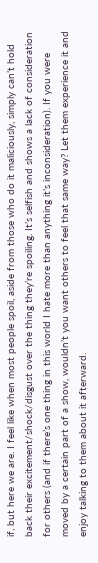if, but here we are. I feel like when most people spoil, aside from those who do it maliciously, simply can’t hold back their excitement/shock/disgust over the thing they’re spoiling. It’s selfish and shows a lack of consideration for others (and if there’s one thing in this world I hate more than anything it’s inconsideration). If you were moved by a certain part of a show, wouldn’t you want others to feel that same way? Let them experience it and enjoy talking to them about it afterward.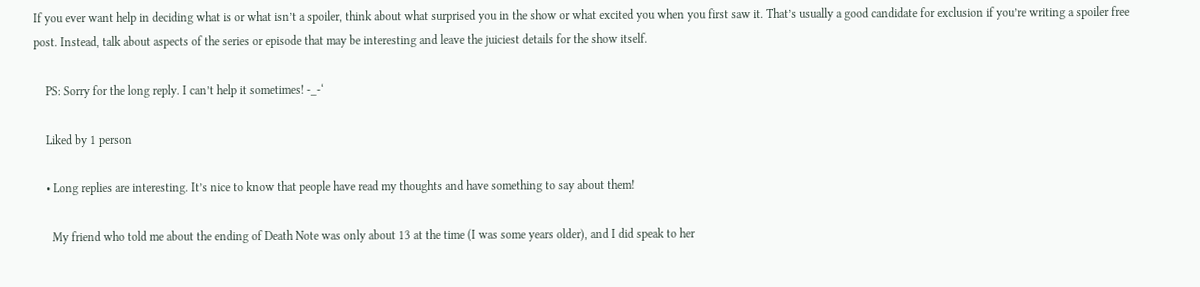If you ever want help in deciding what is or what isn’t a spoiler, think about what surprised you in the show or what excited you when you first saw it. That’s usually a good candidate for exclusion if you’re writing a spoiler free post. Instead, talk about aspects of the series or episode that may be interesting and leave the juiciest details for the show itself.

    PS: Sorry for the long reply. I can’t help it sometimes! -_-‘

    Liked by 1 person

    • Long replies are interesting. It’s nice to know that people have read my thoughts and have something to say about them!

      My friend who told me about the ending of Death Note was only about 13 at the time (I was some years older), and I did speak to her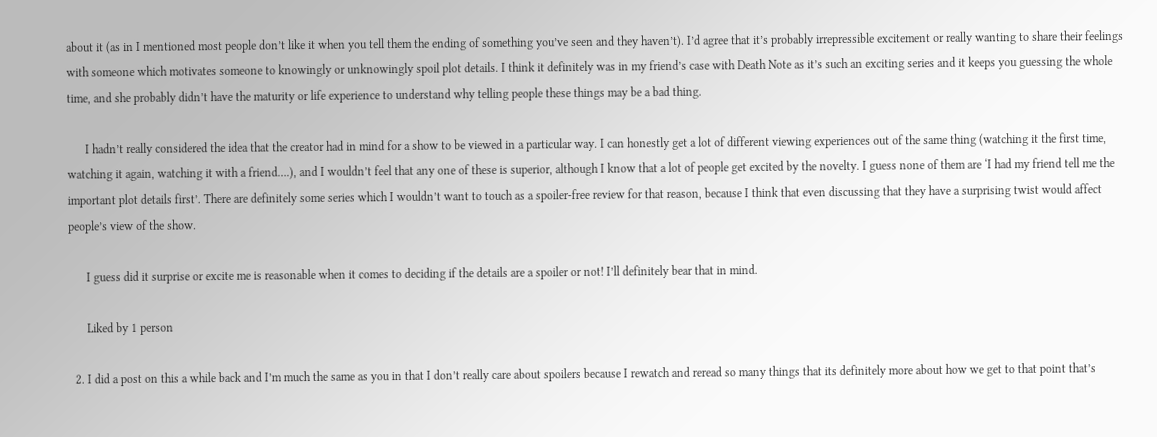about it (as in I mentioned most people don’t like it when you tell them the ending of something you’ve seen and they haven’t). I’d agree that it’s probably irrepressible excitement or really wanting to share their feelings with someone which motivates someone to knowingly or unknowingly spoil plot details. I think it definitely was in my friend’s case with Death Note as it’s such an exciting series and it keeps you guessing the whole time, and she probably didn’t have the maturity or life experience to understand why telling people these things may be a bad thing.

      I hadn’t really considered the idea that the creator had in mind for a show to be viewed in a particular way. I can honestly get a lot of different viewing experiences out of the same thing (watching it the first time, watching it again, watching it with a friend….), and I wouldn’t feel that any one of these is superior, although I know that a lot of people get excited by the novelty. I guess none of them are ‘I had my friend tell me the important plot details first’. There are definitely some series which I wouldn’t want to touch as a spoiler-free review for that reason, because I think that even discussing that they have a surprising twist would affect people’s view of the show.

      I guess did it surprise or excite me is reasonable when it comes to deciding if the details are a spoiler or not! I’ll definitely bear that in mind.

      Liked by 1 person

  2. I did a post on this a while back and I’m much the same as you in that I don’t really care about spoilers because I rewatch and reread so many things that its definitely more about how we get to that point that’s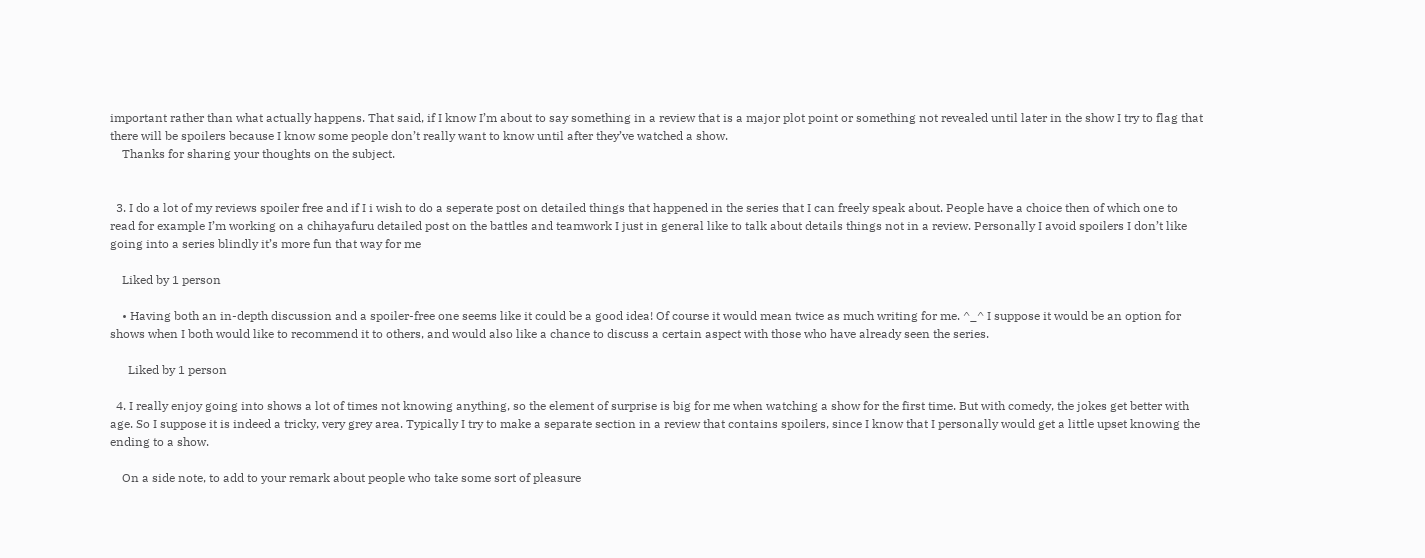important rather than what actually happens. That said, if I know I’m about to say something in a review that is a major plot point or something not revealed until later in the show I try to flag that there will be spoilers because I know some people don’t really want to know until after they’ve watched a show.
    Thanks for sharing your thoughts on the subject.


  3. I do a lot of my reviews spoiler free and if I i wish to do a seperate post on detailed things that happened in the series that I can freely speak about. People have a choice then of which one to read for example I’m working on a chihayafuru detailed post on the battles and teamwork I just in general like to talk about details things not in a review. Personally I avoid spoilers I don’t like going into a series blindly it’s more fun that way for me

    Liked by 1 person

    • Having both an in-depth discussion and a spoiler-free one seems like it could be a good idea! Of course it would mean twice as much writing for me. ^_^ I suppose it would be an option for shows when I both would like to recommend it to others, and would also like a chance to discuss a certain aspect with those who have already seen the series.

      Liked by 1 person

  4. I really enjoy going into shows a lot of times not knowing anything, so the element of surprise is big for me when watching a show for the first time. But with comedy, the jokes get better with age. So I suppose it is indeed a tricky, very grey area. Typically I try to make a separate section in a review that contains spoilers, since I know that I personally would get a little upset knowing the ending to a show.

    On a side note, to add to your remark about people who take some sort of pleasure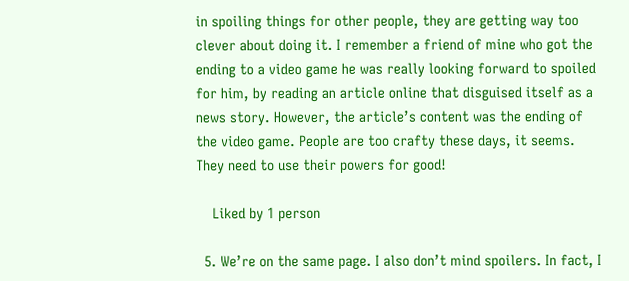in spoiling things for other people, they are getting way too clever about doing it. I remember a friend of mine who got the ending to a video game he was really looking forward to spoiled for him, by reading an article online that disguised itself as a news story. However, the article’s content was the ending of the video game. People are too crafty these days, it seems. They need to use their powers for good!

    Liked by 1 person

  5. We’re on the same page. I also don’t mind spoilers. In fact, I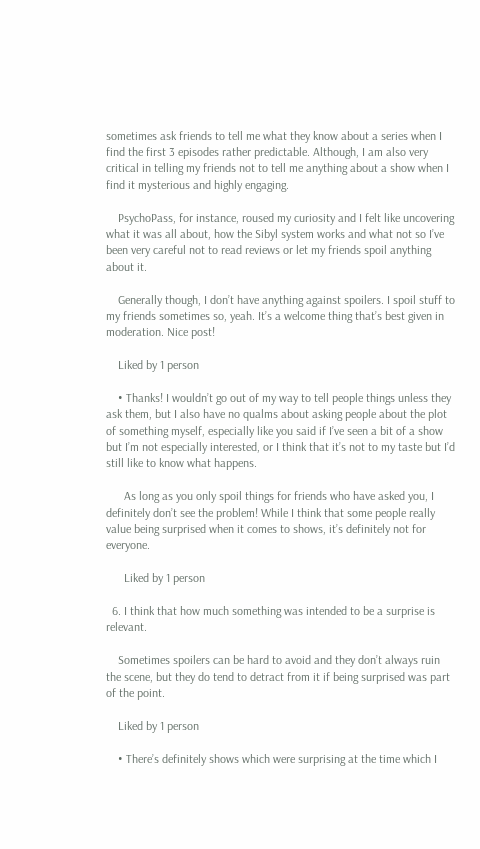sometimes ask friends to tell me what they know about a series when I find the first 3 episodes rather predictable. Although, I am also very critical in telling my friends not to tell me anything about a show when I find it mysterious and highly engaging.

    PsychoPass, for instance, roused my curiosity and I felt like uncovering what it was all about, how the Sibyl system works and what not so I’ve been very careful not to read reviews or let my friends spoil anything about it.

    Generally though, I don’t have anything against spoilers. I spoil stuff to my friends sometimes so, yeah. It’s a welcome thing that’s best given in moderation. Nice post!

    Liked by 1 person

    • Thanks! I wouldn’t go out of my way to tell people things unless they ask them, but I also have no qualms about asking people about the plot of something myself, especially like you said if I’ve seen a bit of a show but I’m not especially interested, or I think that it’s not to my taste but I’d still like to know what happens.

      As long as you only spoil things for friends who have asked you, I definitely don’t see the problem! While I think that some people really value being surprised when it comes to shows, it’s definitely not for everyone.

      Liked by 1 person

  6. I think that how much something was intended to be a surprise is relevant.

    Sometimes spoilers can be hard to avoid and they don’t always ruin the scene, but they do tend to detract from it if being surprised was part of the point.

    Liked by 1 person

    • There’s definitely shows which were surprising at the time which I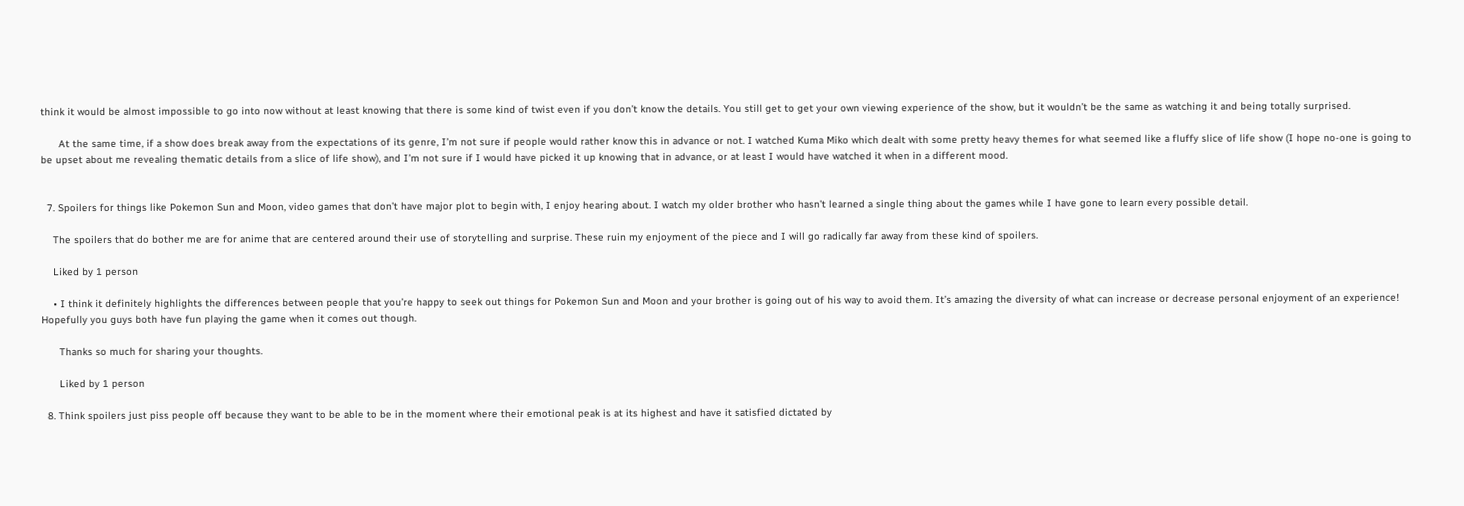think it would be almost impossible to go into now without at least knowing that there is some kind of twist even if you don’t know the details. You still get to get your own viewing experience of the show, but it wouldn’t be the same as watching it and being totally surprised.

      At the same time, if a show does break away from the expectations of its genre, I’m not sure if people would rather know this in advance or not. I watched Kuma Miko which dealt with some pretty heavy themes for what seemed like a fluffy slice of life show (I hope no-one is going to be upset about me revealing thematic details from a slice of life show), and I’m not sure if I would have picked it up knowing that in advance, or at least I would have watched it when in a different mood.


  7. Spoilers for things like Pokemon Sun and Moon, video games that don’t have major plot to begin with, I enjoy hearing about. I watch my older brother who hasn’t learned a single thing about the games while I have gone to learn every possible detail.

    The spoilers that do bother me are for anime that are centered around their use of storytelling and surprise. These ruin my enjoyment of the piece and I will go radically far away from these kind of spoilers.

    Liked by 1 person

    • I think it definitely highlights the differences between people that you’re happy to seek out things for Pokemon Sun and Moon and your brother is going out of his way to avoid them. It’s amazing the diversity of what can increase or decrease personal enjoyment of an experience! Hopefully you guys both have fun playing the game when it comes out though.

      Thanks so much for sharing your thoughts.

      Liked by 1 person

  8. Think spoilers just piss people off because they want to be able to be in the moment where their emotional peak is at its highest and have it satisfied dictated by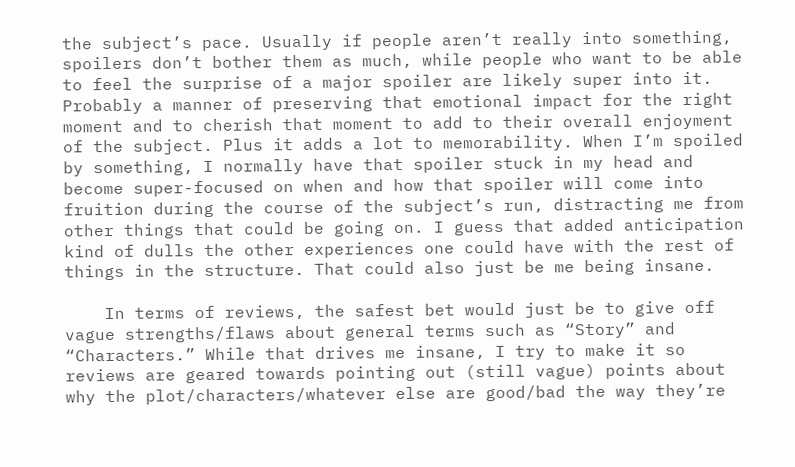the subject’s pace. Usually if people aren’t really into something, spoilers don’t bother them as much, while people who want to be able to feel the surprise of a major spoiler are likely super into it. Probably a manner of preserving that emotional impact for the right moment and to cherish that moment to add to their overall enjoyment of the subject. Plus it adds a lot to memorability. When I’m spoiled by something, I normally have that spoiler stuck in my head and become super-focused on when and how that spoiler will come into fruition during the course of the subject’s run, distracting me from other things that could be going on. I guess that added anticipation kind of dulls the other experiences one could have with the rest of things in the structure. That could also just be me being insane.

    In terms of reviews, the safest bet would just be to give off vague strengths/flaws about general terms such as “Story” and “Characters.” While that drives me insane, I try to make it so reviews are geared towards pointing out (still vague) points about why the plot/characters/whatever else are good/bad the way they’re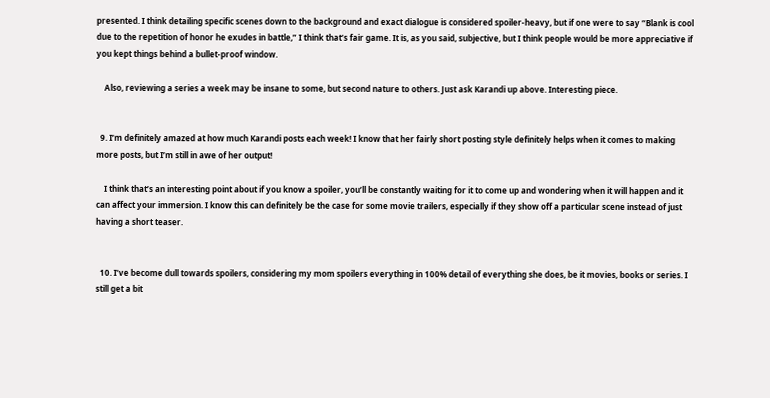presented. I think detailing specific scenes down to the background and exact dialogue is considered spoiler-heavy, but if one were to say “Blank is cool due to the repetition of honor he exudes in battle,” I think that’s fair game. It is, as you said, subjective, but I think people would be more appreciative if you kept things behind a bullet-proof window.

    Also, reviewing a series a week may be insane to some, but second nature to others. Just ask Karandi up above. Interesting piece.


  9. I’m definitely amazed at how much Karandi posts each week! I know that her fairly short posting style definitely helps when it comes to making more posts, but I’m still in awe of her output!

    I think that’s an interesting point about if you know a spoiler, you’ll be constantly waiting for it to come up and wondering when it will happen and it can affect your immersion. I know this can definitely be the case for some movie trailers, especially if they show off a particular scene instead of just having a short teaser.


  10. I’ve become dull towards spoilers, considering my mom spoilers everything in 100% detail of everything she does, be it movies, books or series. I still get a bit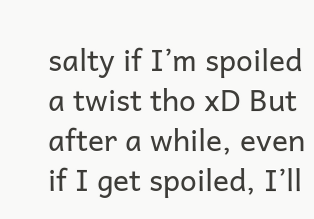salty if I’m spoiled a twist tho xD But after a while, even if I get spoiled, I’ll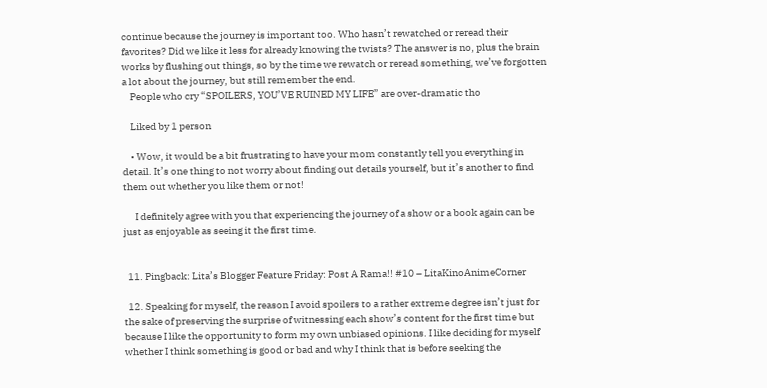continue because the journey is important too. Who hasn’t rewatched or reread their favorites? Did we like it less for already knowing the twists? The answer is no, plus the brain works by flushing out things, so by the time we rewatch or reread something, we’ve forgotten a lot about the journey, but still remember the end.
    People who cry “SPOILERS, YOU’VE RUINED MY LIFE” are over-dramatic tho

    Liked by 1 person

    • Wow, it would be a bit frustrating to have your mom constantly tell you everything in detail. It’s one thing to not worry about finding out details yourself, but it’s another to find them out whether you like them or not!

      I definitely agree with you that experiencing the journey of a show or a book again can be just as enjoyable as seeing it the first time.


  11. Pingback: Lita’s Blogger Feature Friday: Post A Rama!! #10 – LitaKinoAnimeCorner

  12. Speaking for myself, the reason I avoid spoilers to a rather extreme degree isn’t just for the sake of preserving the surprise of witnessing each show’s content for the first time but because I like the opportunity to form my own unbiased opinions. I like deciding for myself whether I think something is good or bad and why I think that is before seeking the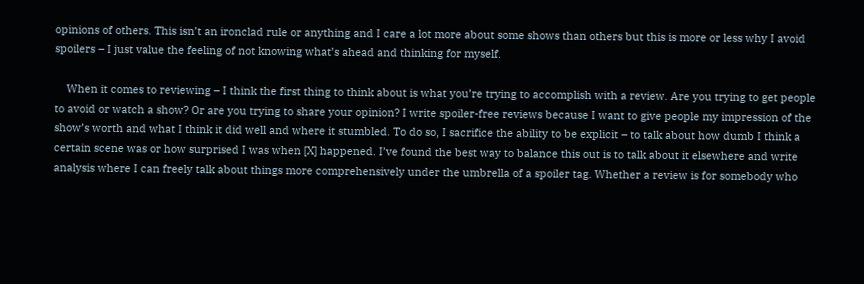opinions of others. This isn’t an ironclad rule or anything and I care a lot more about some shows than others but this is more or less why I avoid spoilers – I just value the feeling of not knowing what’s ahead and thinking for myself.

    When it comes to reviewing – I think the first thing to think about is what you’re trying to accomplish with a review. Are you trying to get people to avoid or watch a show? Or are you trying to share your opinion? I write spoiler-free reviews because I want to give people my impression of the show’s worth and what I think it did well and where it stumbled. To do so, I sacrifice the ability to be explicit – to talk about how dumb I think a certain scene was or how surprised I was when [X] happened. I’ve found the best way to balance this out is to talk about it elsewhere and write analysis where I can freely talk about things more comprehensively under the umbrella of a spoiler tag. Whether a review is for somebody who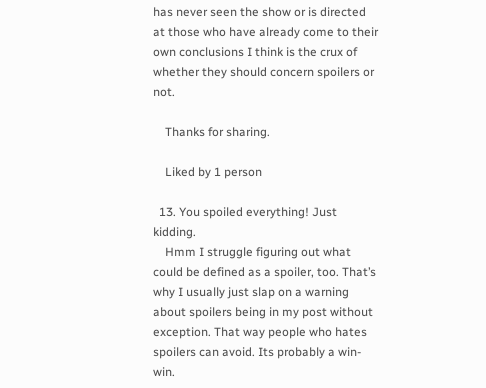has never seen the show or is directed at those who have already come to their own conclusions I think is the crux of whether they should concern spoilers or not.

    Thanks for sharing.

    Liked by 1 person

  13. You spoiled everything! Just kidding.
    Hmm I struggle figuring out what could be defined as a spoiler, too. That’s why I usually just slap on a warning about spoilers being in my post without exception. That way people who hates spoilers can avoid. Its probably a win-win.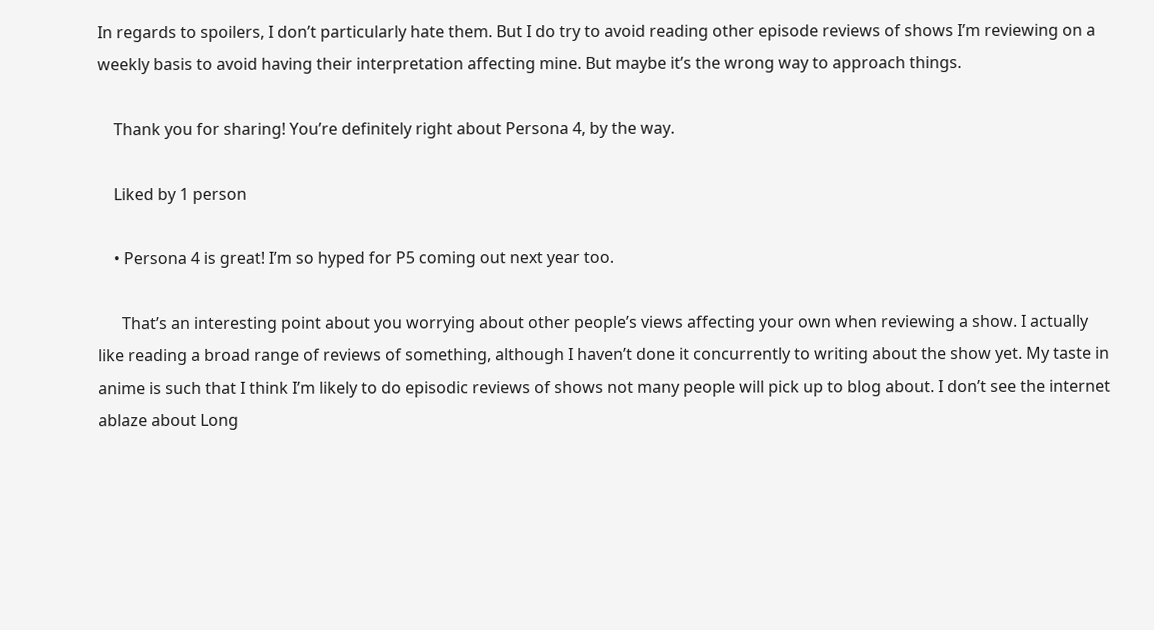In regards to spoilers, I don’t particularly hate them. But I do try to avoid reading other episode reviews of shows I’m reviewing on a weekly basis to avoid having their interpretation affecting mine. But maybe it’s the wrong way to approach things.

    Thank you for sharing! You’re definitely right about Persona 4, by the way.

    Liked by 1 person

    • Persona 4 is great! I’m so hyped for P5 coming out next year too.

      That’s an interesting point about you worrying about other people’s views affecting your own when reviewing a show. I actually like reading a broad range of reviews of something, although I haven’t done it concurrently to writing about the show yet. My taste in anime is such that I think I’m likely to do episodic reviews of shows not many people will pick up to blog about. I don’t see the internet ablaze about Long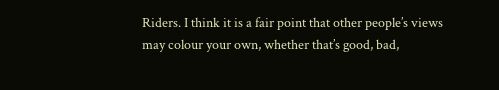Riders. I think it is a fair point that other people’s views may colour your own, whether that’s good, bad,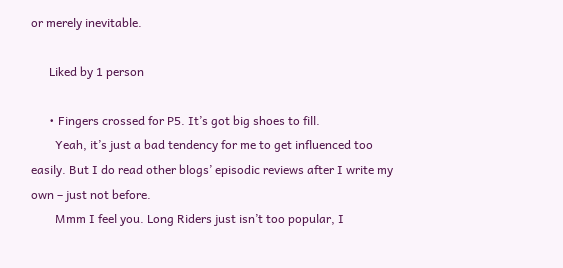or merely inevitable.

      Liked by 1 person

      • Fingers crossed for P5. It’s got big shoes to fill.
        Yeah, it’s just a bad tendency for me to get influenced too easily. But I do read other blogs’ episodic reviews after I write my own – just not before.
        Mmm I feel you. Long Riders just isn’t too popular, I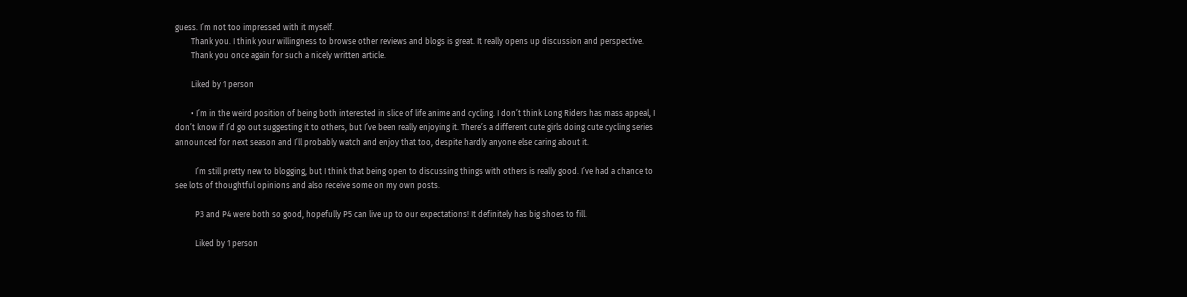guess. I’m not too impressed with it myself.
        Thank you. I think your willingness to browse other reviews and blogs is great. It really opens up discussion and perspective.
        Thank you once again for such a nicely written article.

        Liked by 1 person

        • I’m in the weird position of being both interested in slice of life anime and cycling. I don’t think Long Riders has mass appeal, I don’t know if I’d go out suggesting it to others, but I’ve been really enjoying it. There’s a different cute girls doing cute cycling series announced for next season and I’ll probably watch and enjoy that too, despite hardly anyone else caring about it.

          I’m still pretty new to blogging, but I think that being open to discussing things with others is really good. I’ve had a chance to see lots of thoughtful opinions and also receive some on my own posts.

          P3 and P4 were both so good, hopefully P5 can live up to our expectations! It definitely has big shoes to fill.

          Liked by 1 person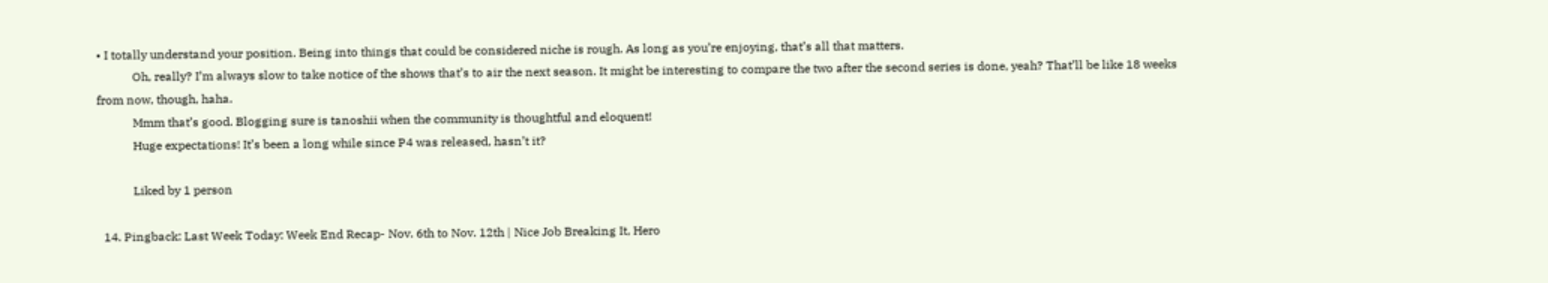• I totally understand your position. Being into things that could be considered niche is rough. As long as you’re enjoying, that’s all that matters.
            Oh, really? I’m always slow to take notice of the shows that’s to air the next season. It might be interesting to compare the two after the second series is done, yeah? That’ll be like 18 weeks from now, though, haha.
            Mmm that’s good. Blogging sure is tanoshii when the community is thoughtful and eloquent!
            Huge expectations! It’s been a long while since P4 was released, hasn’t it?

            Liked by 1 person

  14. Pingback: Last Week Today: Week End Recap- Nov. 6th to Nov. 12th | Nice Job Breaking It, Hero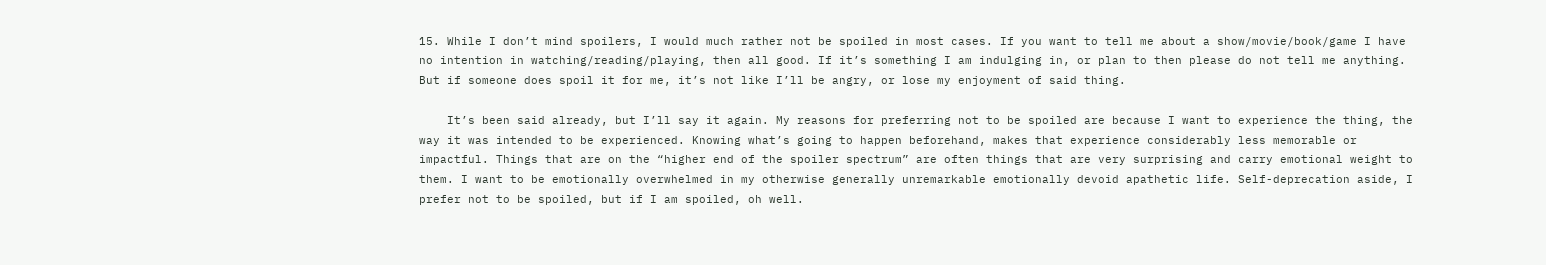15. While I don’t mind spoilers, I would much rather not be spoiled in most cases. If you want to tell me about a show/movie/book/game I have no intention in watching/reading/playing, then all good. If it’s something I am indulging in, or plan to then please do not tell me anything. But if someone does spoil it for me, it’s not like I’ll be angry, or lose my enjoyment of said thing.

    It’s been said already, but I’ll say it again. My reasons for preferring not to be spoiled are because I want to experience the thing, the way it was intended to be experienced. Knowing what’s going to happen beforehand, makes that experience considerably less memorable or impactful. Things that are on the “higher end of the spoiler spectrum” are often things that are very surprising and carry emotional weight to them. I want to be emotionally overwhelmed in my otherwise generally unremarkable emotionally devoid apathetic life. Self-deprecation aside, I prefer not to be spoiled, but if I am spoiled, oh well.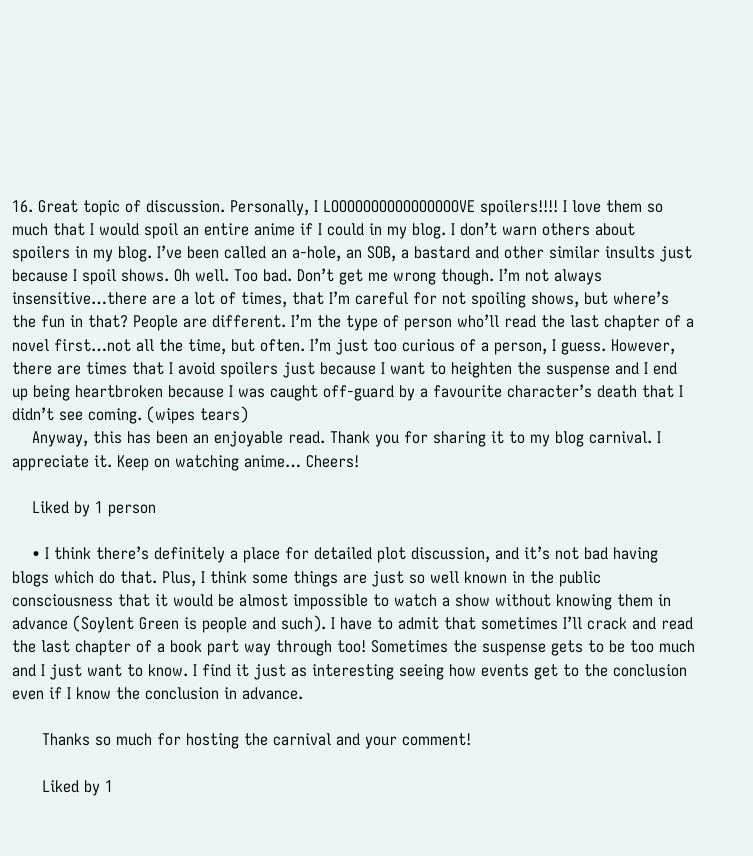16. Great topic of discussion. Personally, I LOOOOOOOOOOOOOOOOVE spoilers!!!! I love them so much that I would spoil an entire anime if I could in my blog. I don’t warn others about spoilers in my blog. I’ve been called an a-hole, an SOB, a bastard and other similar insults just because I spoil shows. Oh well. Too bad. Don’t get me wrong though. I’m not always insensitive…there are a lot of times, that I’m careful for not spoiling shows, but where’s the fun in that? People are different. I’m the type of person who’ll read the last chapter of a novel first…not all the time, but often. I’m just too curious of a person, I guess. However, there are times that I avoid spoilers just because I want to heighten the suspense and I end up being heartbroken because I was caught off-guard by a favourite character’s death that I didn’t see coming. (wipes tears)
    Anyway, this has been an enjoyable read. Thank you for sharing it to my blog carnival. I appreciate it. Keep on watching anime… Cheers!

    Liked by 1 person

    • I think there’s definitely a place for detailed plot discussion, and it’s not bad having blogs which do that. Plus, I think some things are just so well known in the public consciousness that it would be almost impossible to watch a show without knowing them in advance (Soylent Green is people and such). I have to admit that sometimes I’ll crack and read the last chapter of a book part way through too! Sometimes the suspense gets to be too much and I just want to know. I find it just as interesting seeing how events get to the conclusion even if I know the conclusion in advance.

      Thanks so much for hosting the carnival and your comment!

      Liked by 1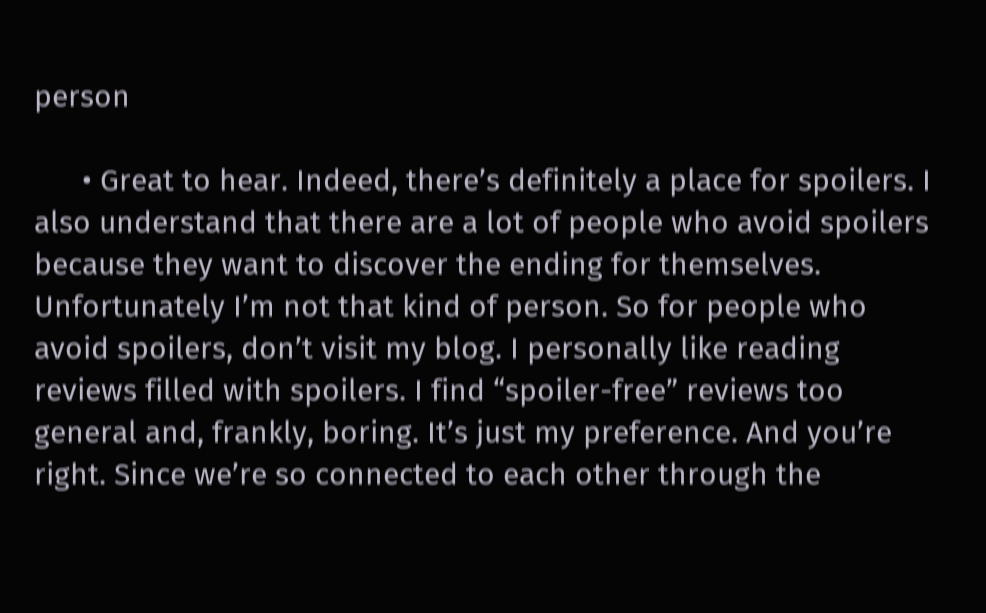person

      • Great to hear. Indeed, there’s definitely a place for spoilers. I also understand that there are a lot of people who avoid spoilers because they want to discover the ending for themselves. Unfortunately I’m not that kind of person. So for people who avoid spoilers, don’t visit my blog. I personally like reading reviews filled with spoilers. I find “spoiler-free” reviews too general and, frankly, boring. It’s just my preference. And you’re right. Since we’re so connected to each other through the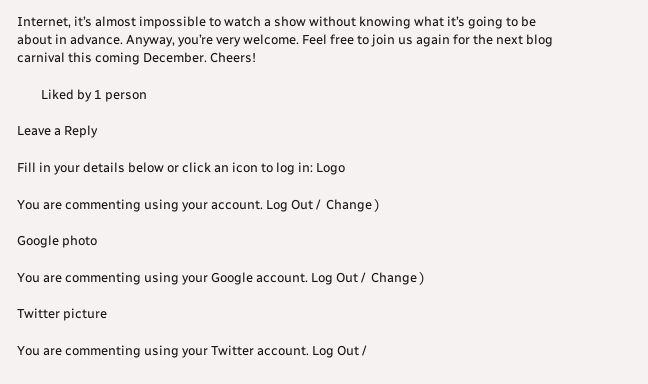Internet, it’s almost impossible to watch a show without knowing what it’s going to be about in advance. Anyway, you’re very welcome. Feel free to join us again for the next blog carnival this coming December. Cheers!

        Liked by 1 person

Leave a Reply

Fill in your details below or click an icon to log in: Logo

You are commenting using your account. Log Out /  Change )

Google photo

You are commenting using your Google account. Log Out /  Change )

Twitter picture

You are commenting using your Twitter account. Log Out /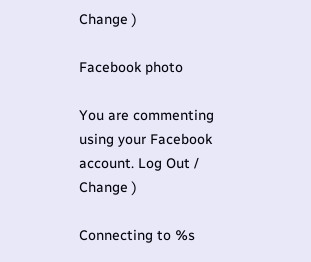Change )

Facebook photo

You are commenting using your Facebook account. Log Out /  Change )

Connecting to %s